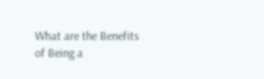What are the Benefits of Being a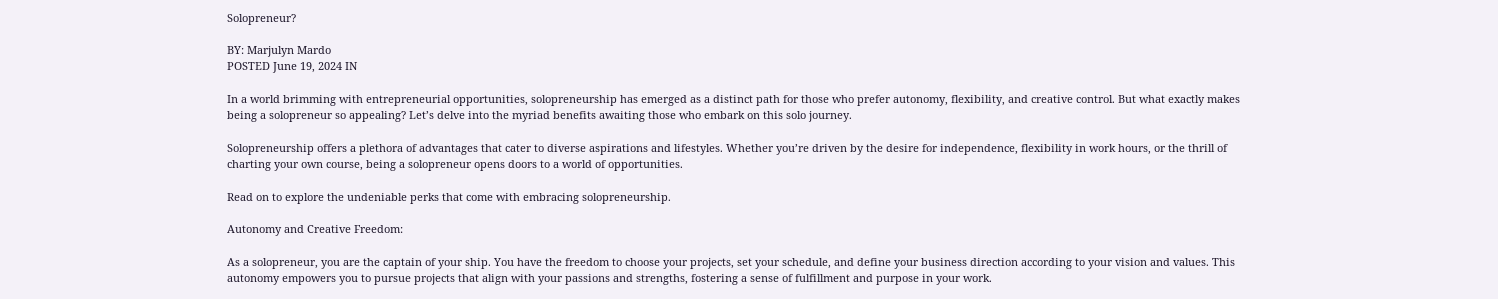Solopreneur?

BY: Marjulyn Mardo
POSTED June 19, 2024 IN

In a world brimming with entrepreneurial opportunities, solopreneurship has emerged as a distinct path for those who prefer autonomy, flexibility, and creative control. But what exactly makes being a solopreneur so appealing? Let’s delve into the myriad benefits awaiting those who embark on this solo journey.

Solopreneurship offers a plethora of advantages that cater to diverse aspirations and lifestyles. Whether you’re driven by the desire for independence, flexibility in work hours, or the thrill of charting your own course, being a solopreneur opens doors to a world of opportunities.

Read on to explore the undeniable perks that come with embracing solopreneurship.

Autonomy and Creative Freedom:

As a solopreneur, you are the captain of your ship. You have the freedom to choose your projects, set your schedule, and define your business direction according to your vision and values. This autonomy empowers you to pursue projects that align with your passions and strengths, fostering a sense of fulfillment and purpose in your work.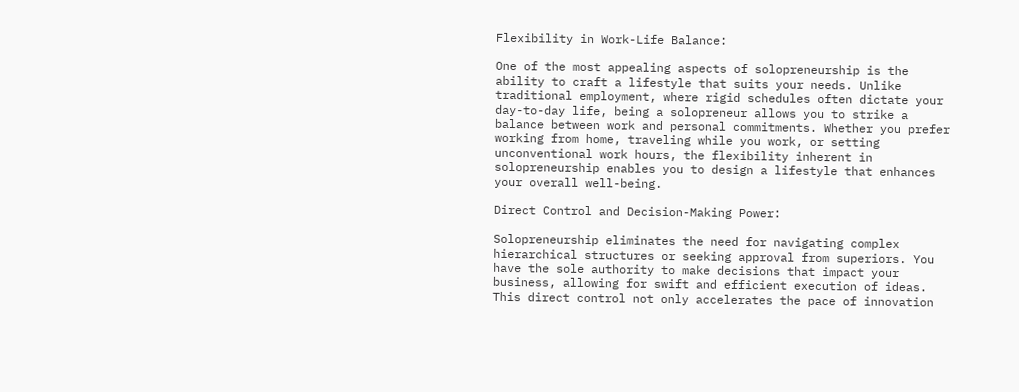Flexibility in Work-Life Balance:

One of the most appealing aspects of solopreneurship is the ability to craft a lifestyle that suits your needs. Unlike traditional employment, where rigid schedules often dictate your day-to-day life, being a solopreneur allows you to strike a balance between work and personal commitments. Whether you prefer working from home, traveling while you work, or setting unconventional work hours, the flexibility inherent in solopreneurship enables you to design a lifestyle that enhances your overall well-being.

Direct Control and Decision-Making Power:

Solopreneurship eliminates the need for navigating complex hierarchical structures or seeking approval from superiors. You have the sole authority to make decisions that impact your business, allowing for swift and efficient execution of ideas. This direct control not only accelerates the pace of innovation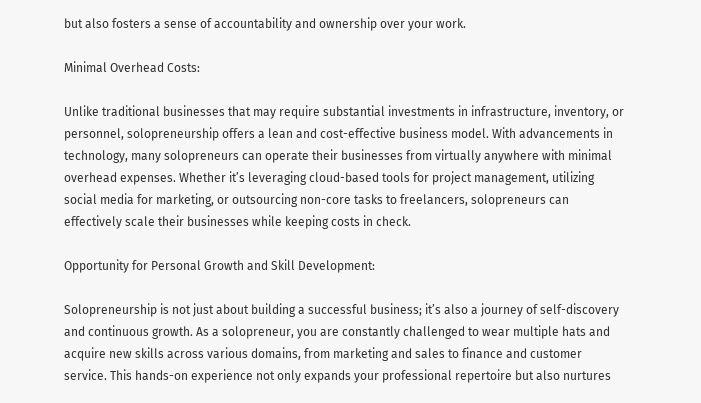but also fosters a sense of accountability and ownership over your work.

Minimal Overhead Costs:

Unlike traditional businesses that may require substantial investments in infrastructure, inventory, or personnel, solopreneurship offers a lean and cost-effective business model. With advancements in technology, many solopreneurs can operate their businesses from virtually anywhere with minimal overhead expenses. Whether it’s leveraging cloud-based tools for project management, utilizing social media for marketing, or outsourcing non-core tasks to freelancers, solopreneurs can effectively scale their businesses while keeping costs in check.

Opportunity for Personal Growth and Skill Development:

Solopreneurship is not just about building a successful business; it’s also a journey of self-discovery and continuous growth. As a solopreneur, you are constantly challenged to wear multiple hats and acquire new skills across various domains, from marketing and sales to finance and customer service. This hands-on experience not only expands your professional repertoire but also nurtures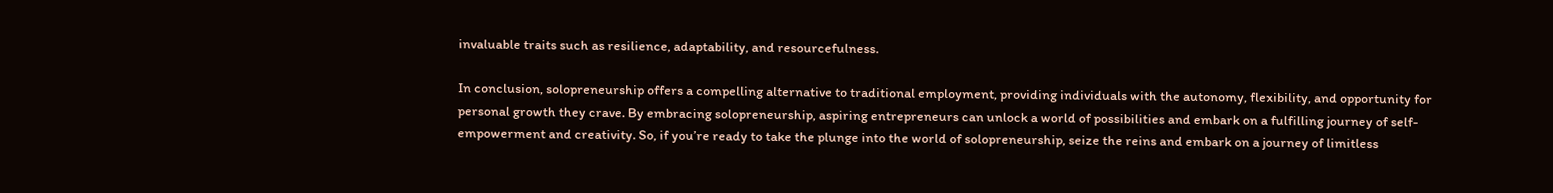invaluable traits such as resilience, adaptability, and resourcefulness.

In conclusion, solopreneurship offers a compelling alternative to traditional employment, providing individuals with the autonomy, flexibility, and opportunity for personal growth they crave. By embracing solopreneurship, aspiring entrepreneurs can unlock a world of possibilities and embark on a fulfilling journey of self-empowerment and creativity. So, if you’re ready to take the plunge into the world of solopreneurship, seize the reins and embark on a journey of limitless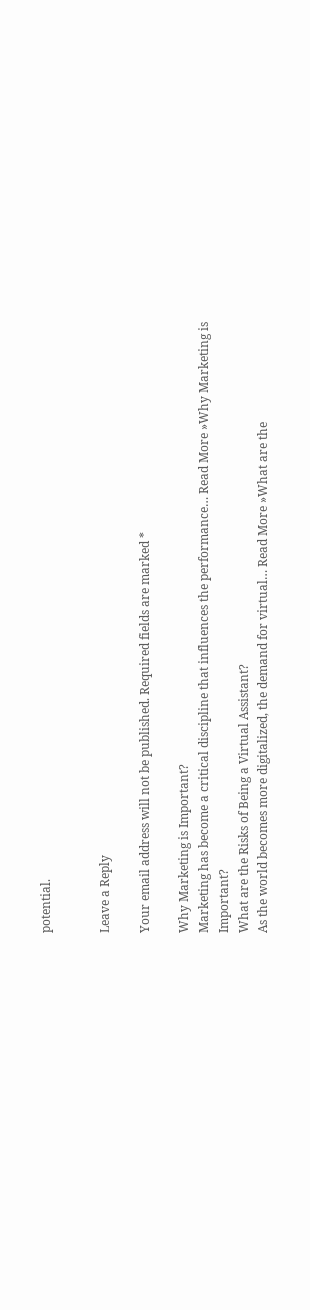potential.


Leave a Reply

Your email address will not be published. Required fields are marked *

Why Marketing is Important?
Marketing has become a critical discipline that influences the performance… Read More »Why Marketing is Important?
What are the Risks of Being a Virtual Assistant?
As the world becomes more digitalized, the demand for virtual… Read More »What are the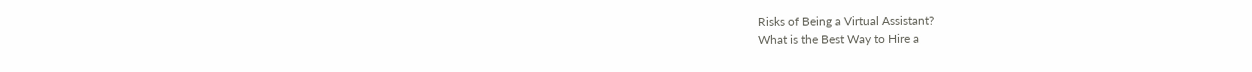Risks of Being a Virtual Assistant?
What is the Best Way to Hire a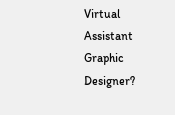Virtual Assistant Graphic Designer?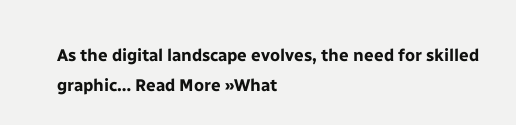As the digital landscape evolves, the need for skilled graphic… Read More »What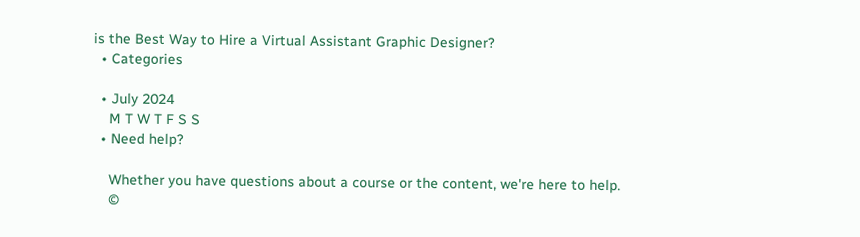is the Best Way to Hire a Virtual Assistant Graphic Designer?
  • Categories

  • July 2024
    M T W T F S S
  • Need help?

    Whether you have questions about a course or the content, we're here to help.
    ©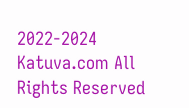2022-2024 Katuva.com All Rights Reserved